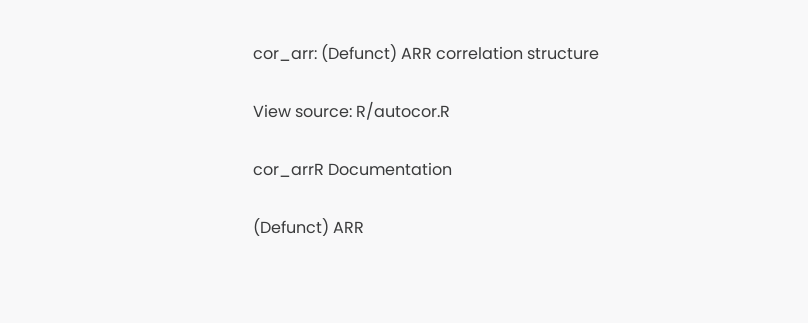cor_arr: (Defunct) ARR correlation structure

View source: R/autocor.R

cor_arrR Documentation

(Defunct) ARR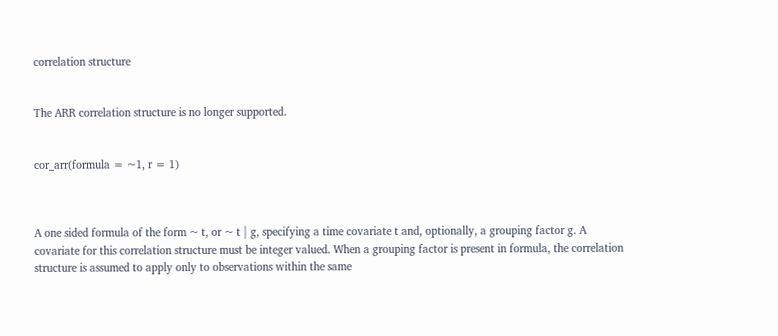correlation structure


The ARR correlation structure is no longer supported.


cor_arr(formula = ~1, r = 1)



A one sided formula of the form ~ t, or ~ t | g, specifying a time covariate t and, optionally, a grouping factor g. A covariate for this correlation structure must be integer valued. When a grouping factor is present in formula, the correlation structure is assumed to apply only to observations within the same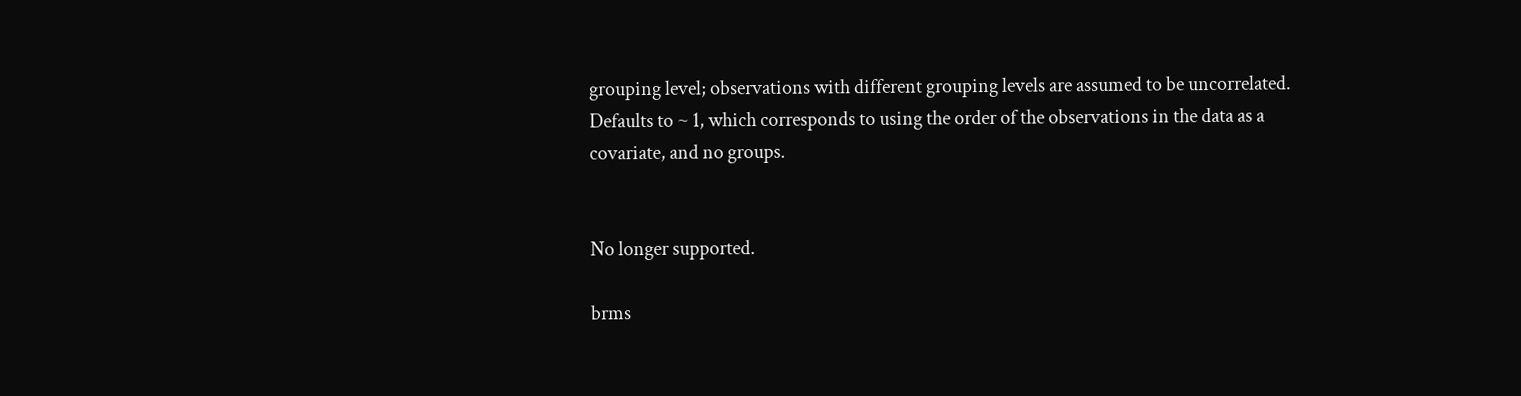grouping level; observations with different grouping levels are assumed to be uncorrelated. Defaults to ~ 1, which corresponds to using the order of the observations in the data as a covariate, and no groups.


No longer supported.

brms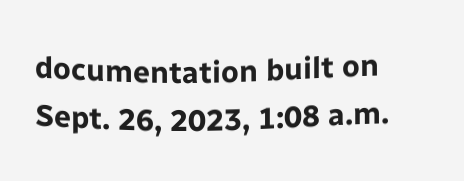documentation built on Sept. 26, 2023, 1:08 a.m.